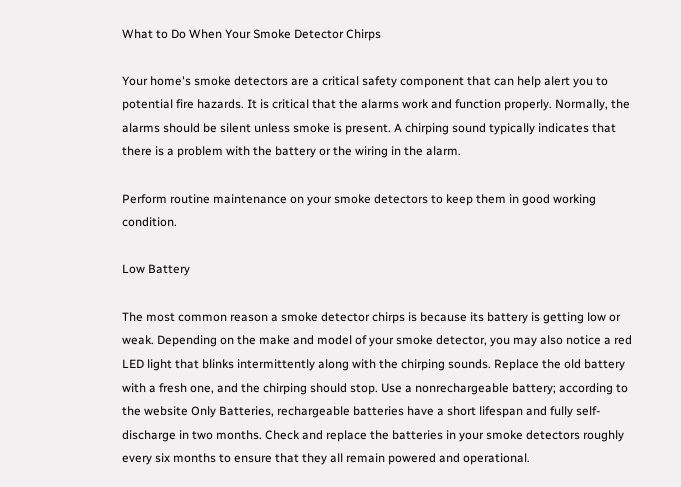What to Do When Your Smoke Detector Chirps

Your home's smoke detectors are a critical safety component that can help alert you to potential fire hazards. It is critical that the alarms work and function properly. Normally, the alarms should be silent unless smoke is present. A chirping sound typically indicates that there is a problem with the battery or the wiring in the alarm.

Perform routine maintenance on your smoke detectors to keep them in good working condition.

Low Battery

The most common reason a smoke detector chirps is because its battery is getting low or weak. Depending on the make and model of your smoke detector, you may also notice a red LED light that blinks intermittently along with the chirping sounds. Replace the old battery with a fresh one, and the chirping should stop. Use a nonrechargeable battery; according to the website Only Batteries, rechargeable batteries have a short lifespan and fully self-discharge in two months. Check and replace the batteries in your smoke detectors roughly every six months to ensure that they all remain powered and operational.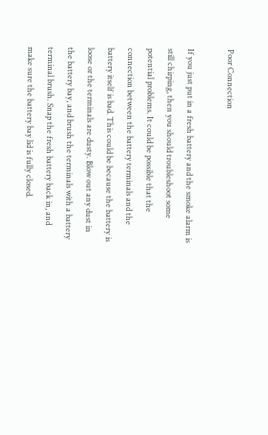Poor Connection

If you just put in a fresh battery and the smoke alarm is still chirping, then you should troubleshoot some potential problems. It could be possible that the connection between the battery terminals and the battery itself is bad. This could be because the battery is loose or the terminals are dusty. Blow out any dust in the battery bay, and brush the terminals with a battery terminal brush. Snap the fresh battery back in, and make sure the battery bay lid is fully closed.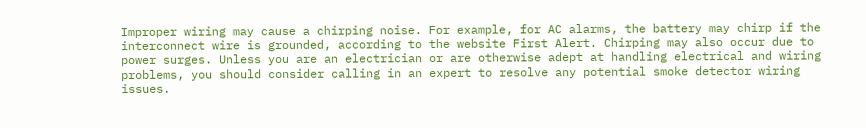Improper wiring may cause a chirping noise. For example, for AC alarms, the battery may chirp if the interconnect wire is grounded, according to the website First Alert. Chirping may also occur due to power surges. Unless you are an electrician or are otherwise adept at handling electrical and wiring problems, you should consider calling in an expert to resolve any potential smoke detector wiring issues.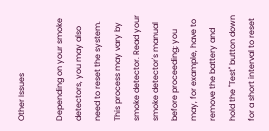Other Issues

Depending on your smoke detectors, you may also need to reset the system. This process may vary by smoke detector. Read your smoke detector's manual before proceeding; you may, for example, have to remove the battery and hold the "Test" button down for a short interval to reset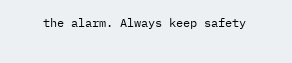the alarm. Always keep safety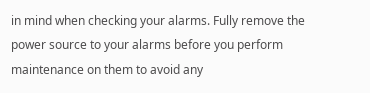in mind when checking your alarms. Fully remove the power source to your alarms before you perform maintenance on them to avoid any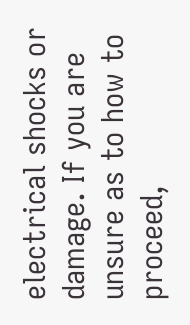electrical shocks or damage. If you are unsure as to how to proceed,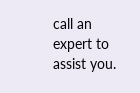call an expert to assist you.